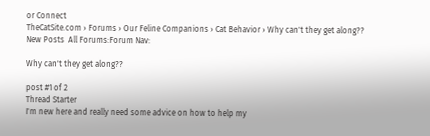or Connect
TheCatSite.com › Forums › Our Feline Companions › Cat Behavior › Why can't they get along??
New Posts  All Forums:Forum Nav:

Why can't they get along??

post #1 of 2
Thread Starter
I'm new here and really need some advice on how to help my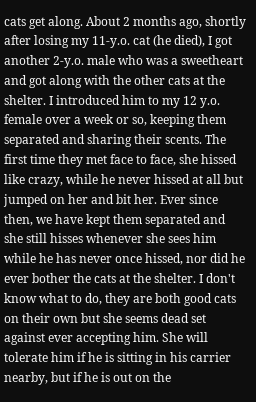cats get along. About 2 months ago, shortly after losing my 11-y.o. cat (he died), I got another 2-y.o. male who was a sweetheart and got along with the other cats at the shelter. I introduced him to my 12 y.o. female over a week or so, keeping them separated and sharing their scents. The first time they met face to face, she hissed like crazy, while he never hissed at all but jumped on her and bit her. Ever since then, we have kept them separated and she still hisses whenever she sees him while he has never once hissed, nor did he ever bother the cats at the shelter. I don't know what to do, they are both good cats on their own but she seems dead set against ever accepting him. She will tolerate him if he is sitting in his carrier nearby, but if he is out on the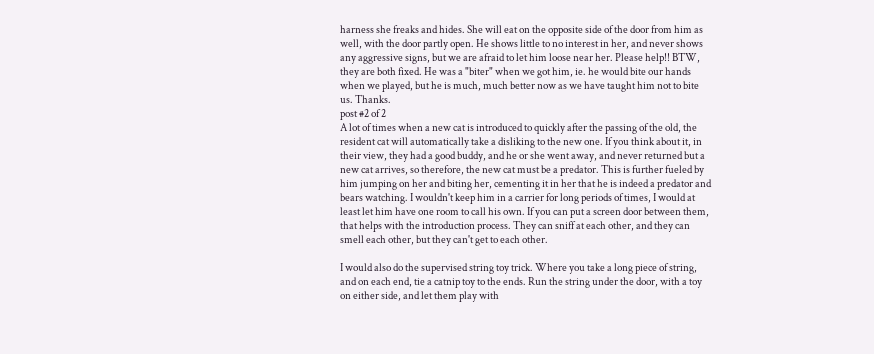harness she freaks and hides. She will eat on the opposite side of the door from him as well, with the door partly open. He shows little to no interest in her, and never shows any aggressive signs, but we are afraid to let him loose near her. Please help!! BTW, they are both fixed. He was a "biter" when we got him, ie. he would bite our hands when we played, but he is much, much better now as we have taught him not to bite us. Thanks.
post #2 of 2
A lot of times when a new cat is introduced to quickly after the passing of the old, the resident cat will automatically take a disliking to the new one. If you think about it, in their view, they had a good buddy, and he or she went away, and never returned but a new cat arrives, so therefore, the new cat must be a predator. This is further fueled by him jumping on her and biting her, cementing it in her that he is indeed a predator and bears watching. I wouldn't keep him in a carrier for long periods of times, I would at least let him have one room to call his own. If you can put a screen door between them, that helps with the introduction process. They can sniff at each other, and they can smell each other, but they can't get to each other.

I would also do the supervised string toy trick. Where you take a long piece of string, and on each end, tie a catnip toy to the ends. Run the string under the door, with a toy on either side, and let them play with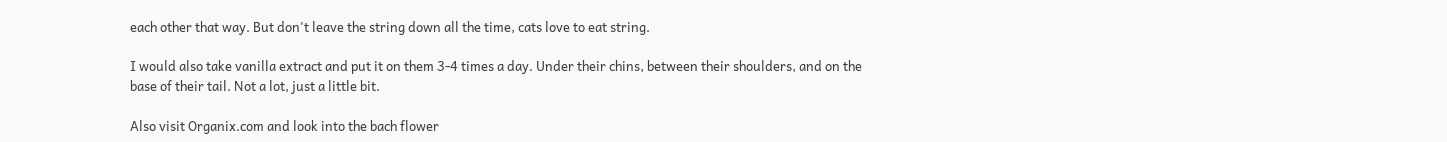each other that way. But don't leave the string down all the time, cats love to eat string.

I would also take vanilla extract and put it on them 3-4 times a day. Under their chins, between their shoulders, and on the base of their tail. Not a lot, just a little bit.

Also visit Organix.com and look into the bach flower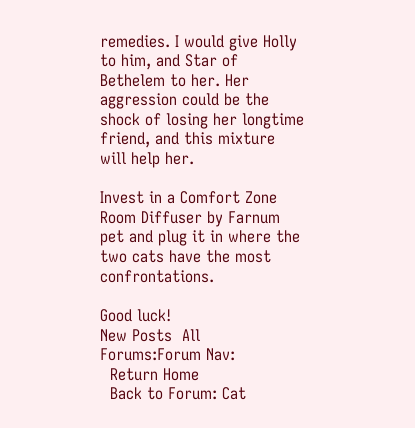remedies. I would give Holly to him, and Star of Bethelem to her. Her aggression could be the shock of losing her longtime friend, and this mixture will help her.

Invest in a Comfort Zone Room Diffuser by Farnum pet and plug it in where the two cats have the most confrontations.

Good luck!
New Posts  All Forums:Forum Nav:
  Return Home
  Back to Forum: Cat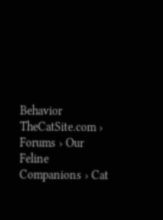Behavior
TheCatSite.com › Forums › Our Feline Companions › Cat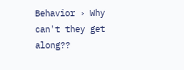Behavior › Why can't they get along??